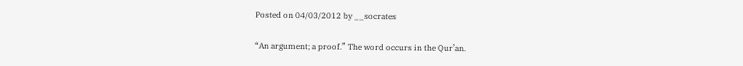Posted on 04/03/2012 by __socrates

“An argument; a proof.” The word occurs in the Qur’an.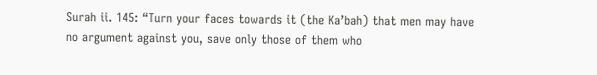Surah ii. 145: “Turn your faces towards it (the Ka’bah) that men may have no argument against you, save only those of them who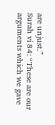are unjust.”
Surah vi 84: “These are our arguments which we gave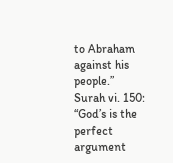to Abraham against his people.”
Surah vi. 150: “God’s is the perfect argument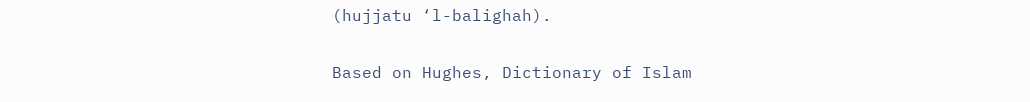(hujjatu ‘l-balighah).

Based on Hughes, Dictionary of Islam